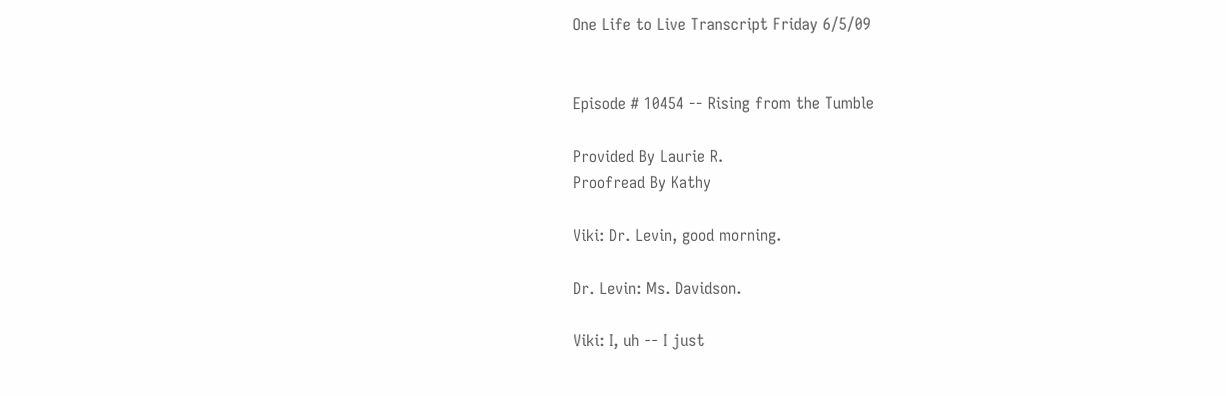One Life to Live Transcript Friday 6/5/09


Episode # 10454 -- Rising from the Tumble

Provided By Laurie R.
Proofread By Kathy

Viki: Dr. Levin, good morning.

Dr. Levin: Ms. Davidson.

Viki: I, uh -- I just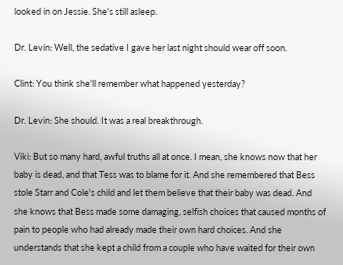looked in on Jessie. She's still asleep.

Dr. Levin: Well, the sedative I gave her last night should wear off soon.

Clint: You think she'll remember what happened yesterday?

Dr. Levin: She should. It was a real breakthrough.

Viki: But so many hard, awful truths all at once. I mean, she knows now that her baby is dead, and that Tess was to blame for it. And she remembered that Bess stole Starr and Cole's child and let them believe that their baby was dead. And she knows that Bess made some damaging, selfish choices that caused months of pain to people who had already made their own hard choices. And she understands that she kept a child from a couple who have waited for their own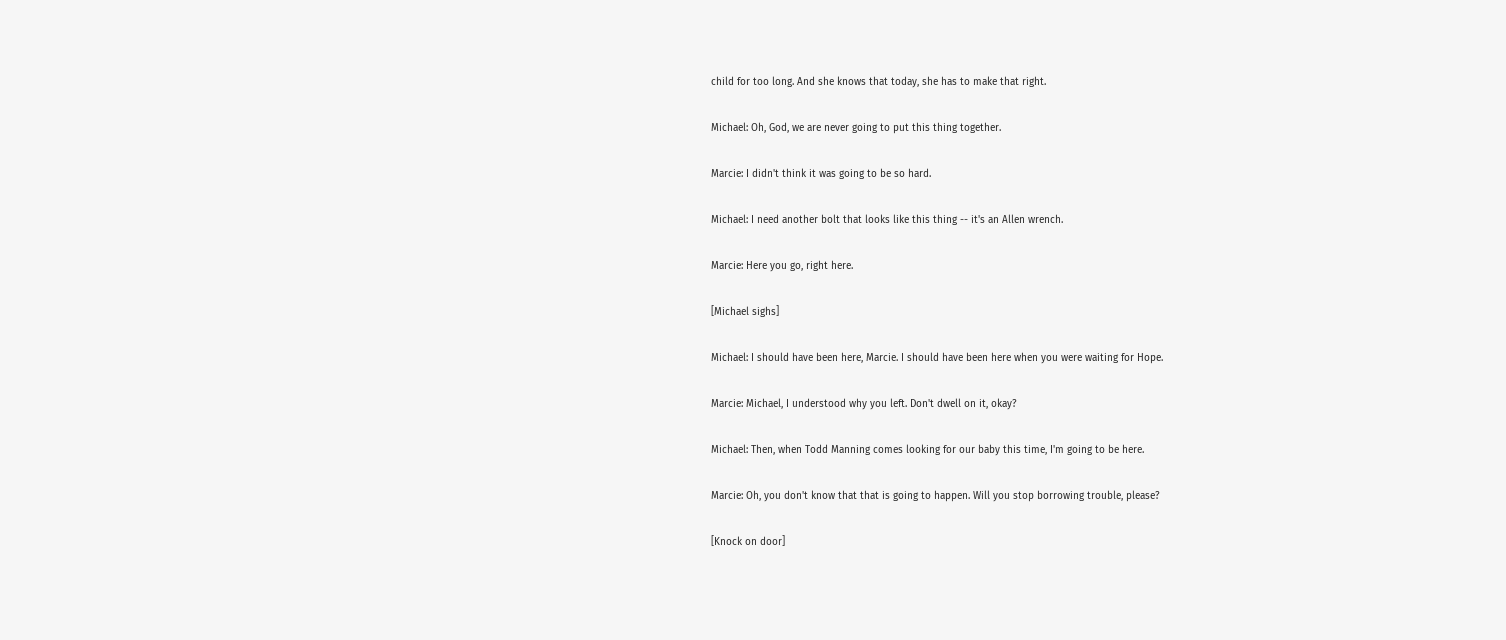child for too long. And she knows that today, she has to make that right.

Michael: Oh, God, we are never going to put this thing together.

Marcie: I didn't think it was going to be so hard.

Michael: I need another bolt that looks like this thing -- it's an Allen wrench.

Marcie: Here you go, right here.

[Michael sighs]

Michael: I should have been here, Marcie. I should have been here when you were waiting for Hope.

Marcie: Michael, I understood why you left. Don't dwell on it, okay?

Michael: Then, when Todd Manning comes looking for our baby this time, I'm going to be here.

Marcie: Oh, you don't know that that is going to happen. Will you stop borrowing trouble, please?

[Knock on door]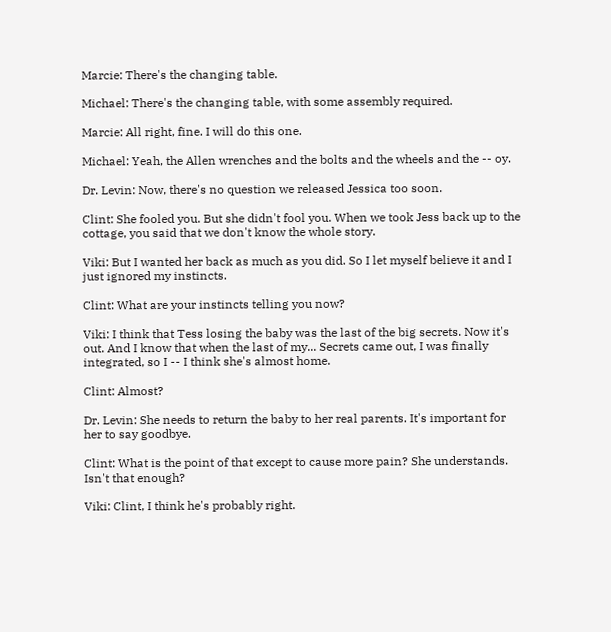Marcie: There's the changing table.

Michael: There's the changing table, with some assembly required.

Marcie: All right, fine. I will do this one.

Michael: Yeah, the Allen wrenches and the bolts and the wheels and the -- oy.

Dr. Levin: Now, there's no question we released Jessica too soon.

Clint: She fooled you. But she didn't fool you. When we took Jess back up to the cottage, you said that we don't know the whole story.

Viki: But I wanted her back as much as you did. So I let myself believe it and I just ignored my instincts.

Clint: What are your instincts telling you now?

Viki: I think that Tess losing the baby was the last of the big secrets. Now it's out. And I know that when the last of my... Secrets came out, I was finally integrated, so I -- I think she's almost home.

Clint: Almost?

Dr. Levin: She needs to return the baby to her real parents. It's important for her to say goodbye.

Clint: What is the point of that except to cause more pain? She understands. Isn't that enough?

Viki: Clint, I think he's probably right.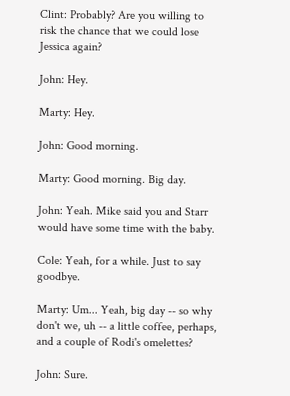Clint: Probably? Are you willing to risk the chance that we could lose Jessica again?

John: Hey.

Marty: Hey.

John: Good morning.

Marty: Good morning. Big day.

John: Yeah. Mike said you and Starr would have some time with the baby.

Cole: Yeah, for a while. Just to say goodbye.

Marty: Um... Yeah, big day -- so why don't we, uh -- a little coffee, perhaps, and a couple of Rodi's omelettes?

John: Sure.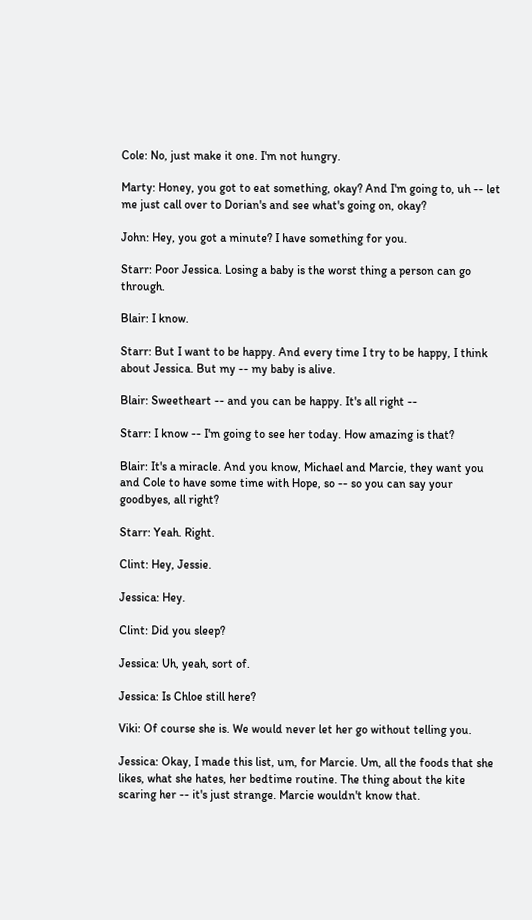Cole: No, just make it one. I'm not hungry.

Marty: Honey, you got to eat something, okay? And I'm going to, uh -- let me just call over to Dorian's and see what's going on, okay?

John: Hey, you got a minute? I have something for you.

Starr: Poor Jessica. Losing a baby is the worst thing a person can go through.

Blair: I know.

Starr: But I want to be happy. And every time I try to be happy, I think about Jessica. But my -- my baby is alive.

Blair: Sweetheart -- and you can be happy. It's all right --

Starr: I know -- I'm going to see her today. How amazing is that?

Blair: It's a miracle. And you know, Michael and Marcie, they want you and Cole to have some time with Hope, so -- so you can say your goodbyes, all right?

Starr: Yeah. Right.

Clint: Hey, Jessie.

Jessica: Hey.

Clint: Did you sleep?

Jessica: Uh, yeah, sort of.

Jessica: Is Chloe still here?

Viki: Of course she is. We would never let her go without telling you.

Jessica: Okay, I made this list, um, for Marcie. Um, all the foods that she likes, what she hates, her bedtime routine. The thing about the kite scaring her -- it's just strange. Marcie wouldn't know that.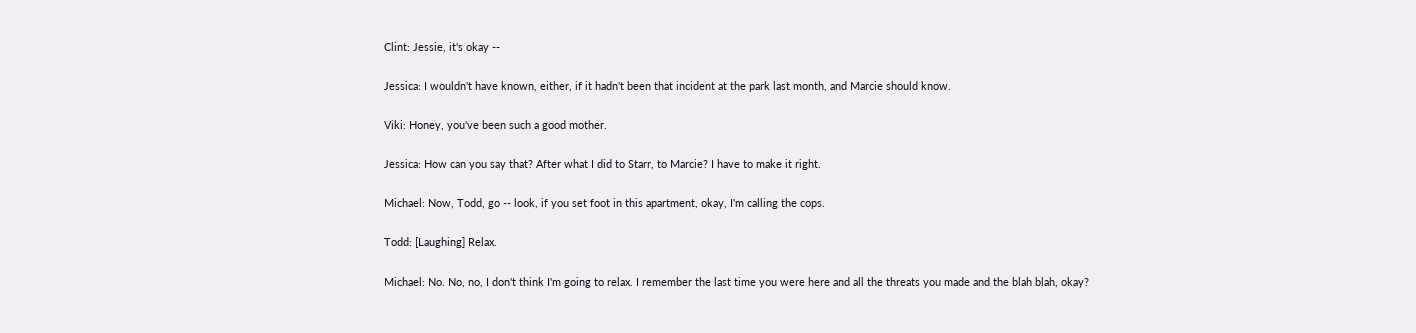Clint: Jessie, it's okay --

Jessica: I wouldn't have known, either, if it hadn't been that incident at the park last month, and Marcie should know.

Viki: Honey, you've been such a good mother.

Jessica: How can you say that? After what I did to Starr, to Marcie? I have to make it right.

Michael: Now, Todd, go -- look, if you set foot in this apartment, okay, I'm calling the cops.

Todd: [Laughing] Relax.

Michael: No. No, no, I don't think I'm going to relax. I remember the last time you were here and all the threats you made and the blah blah, okay?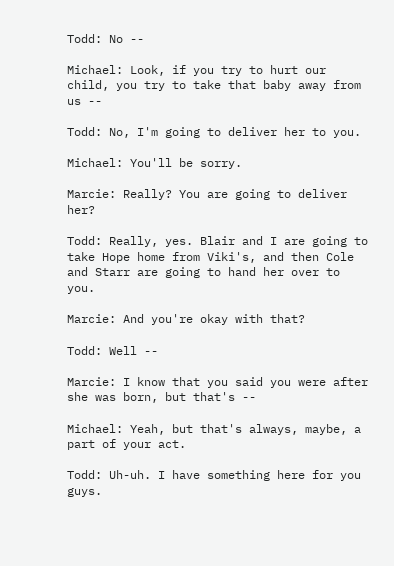Todd: No --

Michael: Look, if you try to hurt our child, you try to take that baby away from us --

Todd: No, I'm going to deliver her to you.

Michael: You'll be sorry.

Marcie: Really? You are going to deliver her?

Todd: Really, yes. Blair and I are going to take Hope home from Viki's, and then Cole and Starr are going to hand her over to you.

Marcie: And you're okay with that?

Todd: Well --

Marcie: I know that you said you were after she was born, but that's --

Michael: Yeah, but that's always, maybe, a part of your act.

Todd: Uh-uh. I have something here for you guys.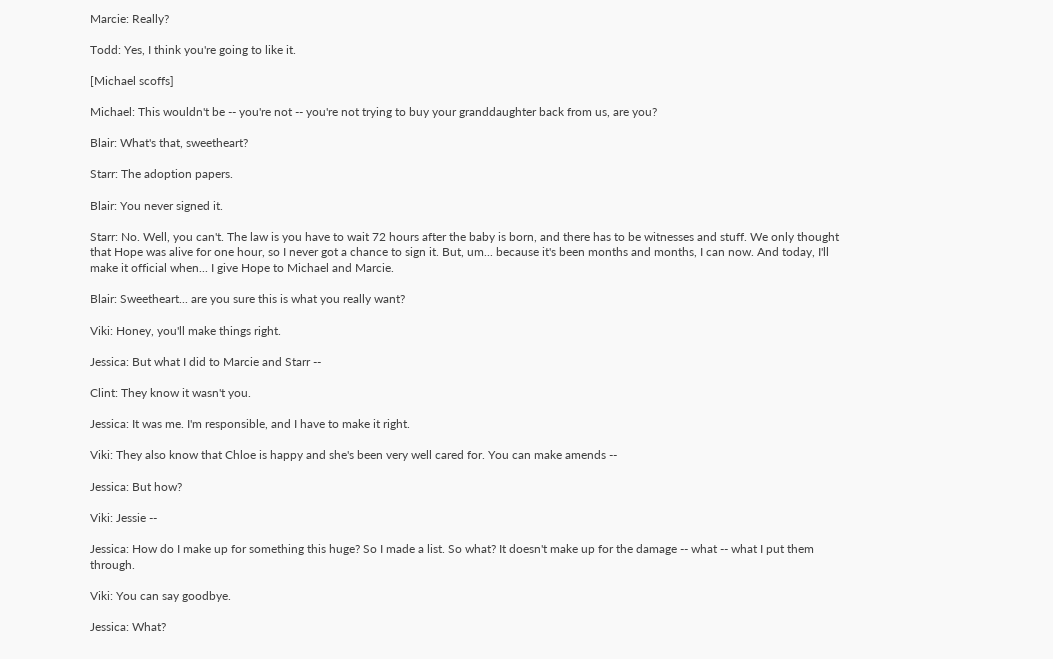Marcie: Really?

Todd: Yes, I think you're going to like it.

[Michael scoffs]

Michael: This wouldn't be -- you're not -- you're not trying to buy your granddaughter back from us, are you?

Blair: What's that, sweetheart?

Starr: The adoption papers.

Blair: You never signed it.

Starr: No. Well, you can't. The law is you have to wait 72 hours after the baby is born, and there has to be witnesses and stuff. We only thought that Hope was alive for one hour, so I never got a chance to sign it. But, um... because it's been months and months, I can now. And today, I'll make it official when... I give Hope to Michael and Marcie.

Blair: Sweetheart... are you sure this is what you really want?

Viki: Honey, you'll make things right.

Jessica: But what I did to Marcie and Starr --

Clint: They know it wasn't you.

Jessica: It was me. I'm responsible, and I have to make it right.

Viki: They also know that Chloe is happy and she's been very well cared for. You can make amends --

Jessica: But how?

Viki: Jessie --

Jessica: How do I make up for something this huge? So I made a list. So what? It doesn't make up for the damage -- what -- what I put them through.

Viki: You can say goodbye.

Jessica: What?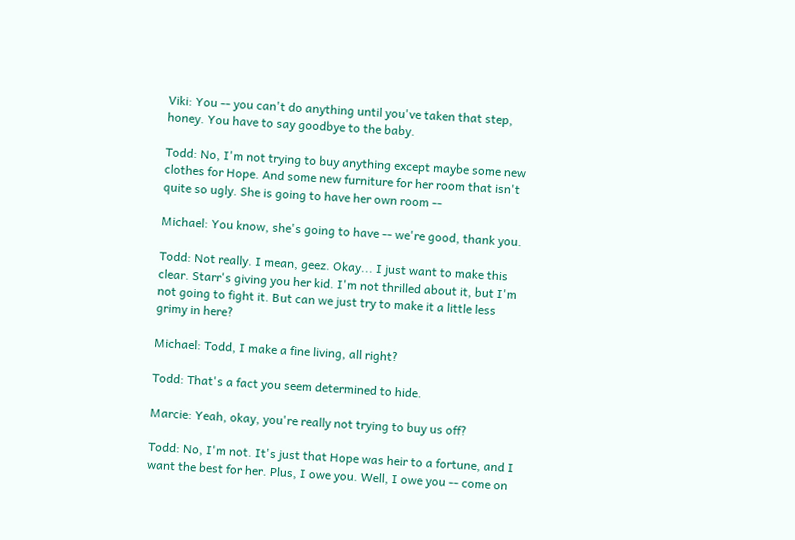Viki: You -- you can't do anything until you've taken that step, honey. You have to say goodbye to the baby.

Todd: No, I'm not trying to buy anything except maybe some new clothes for Hope. And some new furniture for her room that isn't quite so ugly. She is going to have her own room --

Michael: You know, she's going to have -- we're good, thank you.

Todd: Not really. I mean, geez. Okay... I just want to make this clear. Starr's giving you her kid. I'm not thrilled about it, but I'm not going to fight it. But can we just try to make it a little less grimy in here?

Michael: Todd, I make a fine living, all right?

Todd: That's a fact you seem determined to hide.

Marcie: Yeah, okay, you're really not trying to buy us off?

Todd: No, I'm not. It's just that Hope was heir to a fortune, and I want the best for her. Plus, I owe you. Well, I owe you -- come on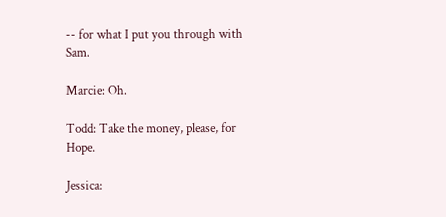-- for what I put you through with Sam.

Marcie: Oh.

Todd: Take the money, please, for Hope.

Jessica: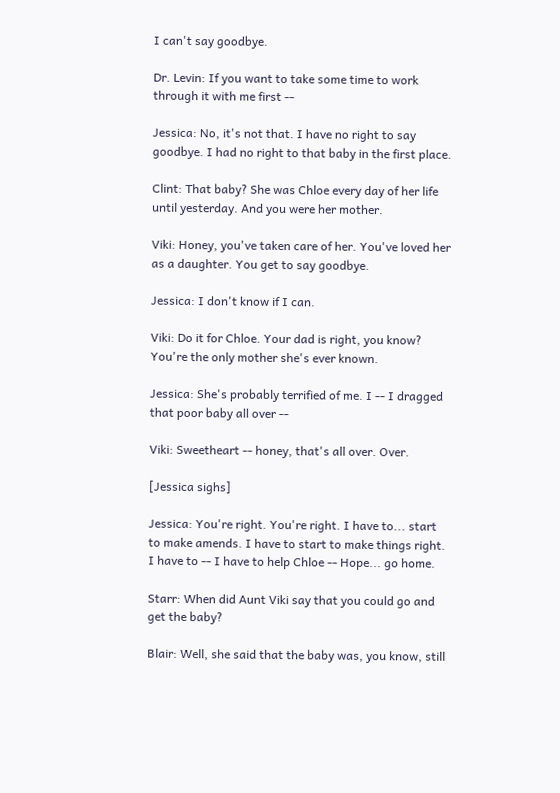I can't say goodbye.

Dr. Levin: If you want to take some time to work through it with me first --

Jessica: No, it's not that. I have no right to say goodbye. I had no right to that baby in the first place.

Clint: That baby? She was Chloe every day of her life until yesterday. And you were her mother.

Viki: Honey, you've taken care of her. You've loved her as a daughter. You get to say goodbye.

Jessica: I don't know if I can.

Viki: Do it for Chloe. Your dad is right, you know? You're the only mother she's ever known.

Jessica: She's probably terrified of me. I -- I dragged that poor baby all over --

Viki: Sweetheart -- honey, that's all over. Over.

[Jessica sighs]

Jessica: You're right. You're right. I have to... start to make amends. I have to start to make things right. I have to -- I have to help Chloe -- Hope... go home.

Starr: When did Aunt Viki say that you could go and get the baby?

Blair: Well, she said that the baby was, you know, still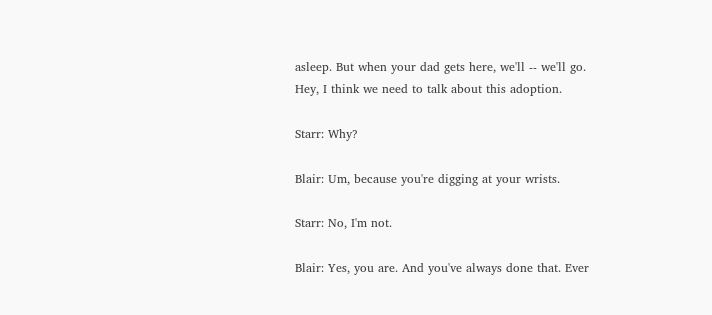asleep. But when your dad gets here, we'll -- we'll go. Hey, I think we need to talk about this adoption.

Starr: Why?

Blair: Um, because you're digging at your wrists.

Starr: No, I'm not.

Blair: Yes, you are. And you've always done that. Ever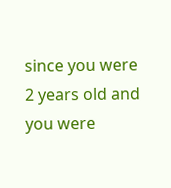since you were 2 years old and you were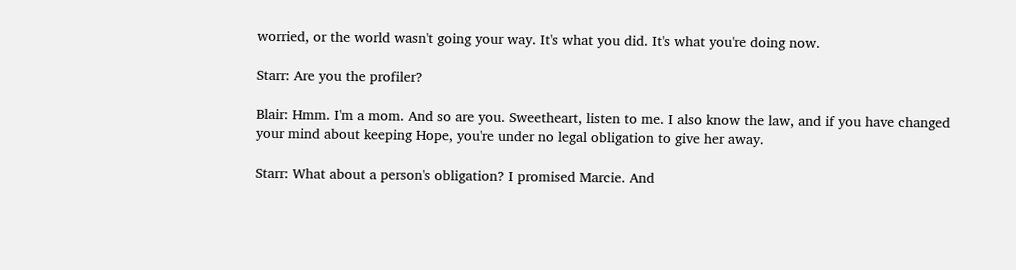worried, or the world wasn't going your way. It's what you did. It's what you're doing now.

Starr: Are you the profiler?

Blair: Hmm. I'm a mom. And so are you. Sweetheart, listen to me. I also know the law, and if you have changed your mind about keeping Hope, you're under no legal obligation to give her away.

Starr: What about a person's obligation? I promised Marcie. And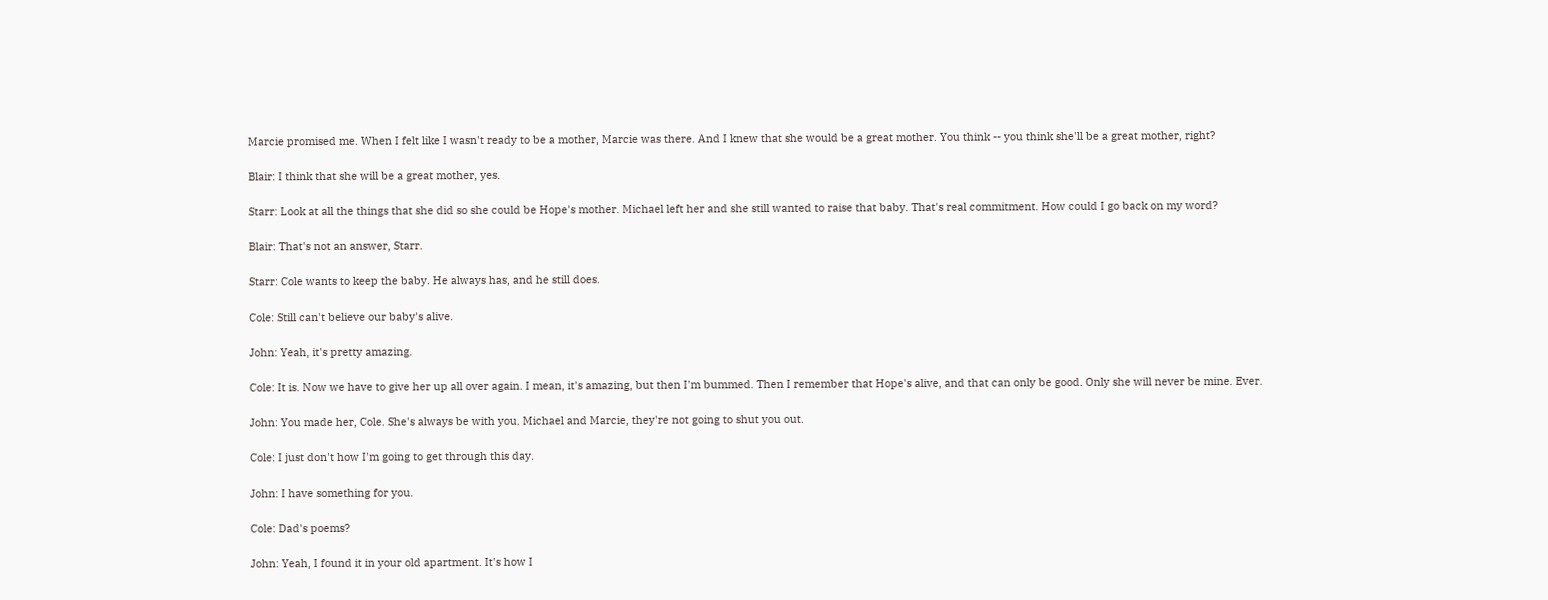Marcie promised me. When I felt like I wasn't ready to be a mother, Marcie was there. And I knew that she would be a great mother. You think -- you think she'll be a great mother, right?

Blair: I think that she will be a great mother, yes.

Starr: Look at all the things that she did so she could be Hope's mother. Michael left her and she still wanted to raise that baby. That's real commitment. How could I go back on my word?

Blair: That's not an answer, Starr.

Starr: Cole wants to keep the baby. He always has, and he still does.

Cole: Still can't believe our baby's alive.

John: Yeah, it's pretty amazing.

Cole: It is. Now we have to give her up all over again. I mean, it's amazing, but then I'm bummed. Then I remember that Hope's alive, and that can only be good. Only she will never be mine. Ever.

John: You made her, Cole. She's always be with you. Michael and Marcie, they're not going to shut you out.

Cole: I just don't how I'm going to get through this day.

John: I have something for you.

Cole: Dad's poems?

John: Yeah, I found it in your old apartment. It's how I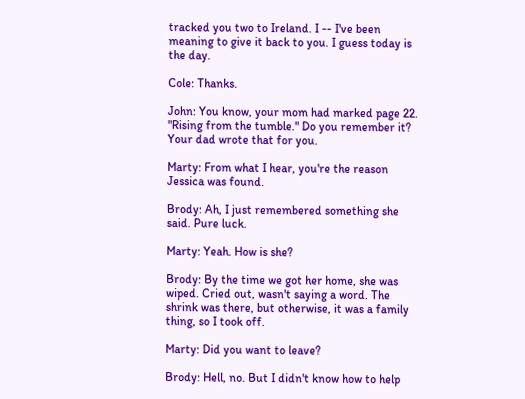tracked you two to Ireland. I -- I've been meaning to give it back to you. I guess today is the day.

Cole: Thanks.

John: You know, your mom had marked page 22. "Rising from the tumble." Do you remember it? Your dad wrote that for you.

Marty: From what I hear, you're the reason Jessica was found.

Brody: Ah, I just remembered something she said. Pure luck.

Marty: Yeah. How is she?

Brody: By the time we got her home, she was wiped. Cried out, wasn't saying a word. The shrink was there, but otherwise, it was a family thing, so I took off.

Marty: Did you want to leave?

Brody: Hell, no. But I didn't know how to help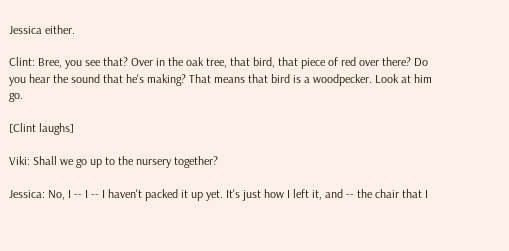Jessica either.

Clint: Bree, you see that? Over in the oak tree, that bird, that piece of red over there? Do you hear the sound that he's making? That means that bird is a woodpecker. Look at him go.

[Clint laughs]

Viki: Shall we go up to the nursery together?

Jessica: No, I -- I -- I haven't packed it up yet. It's just how I left it, and -- the chair that I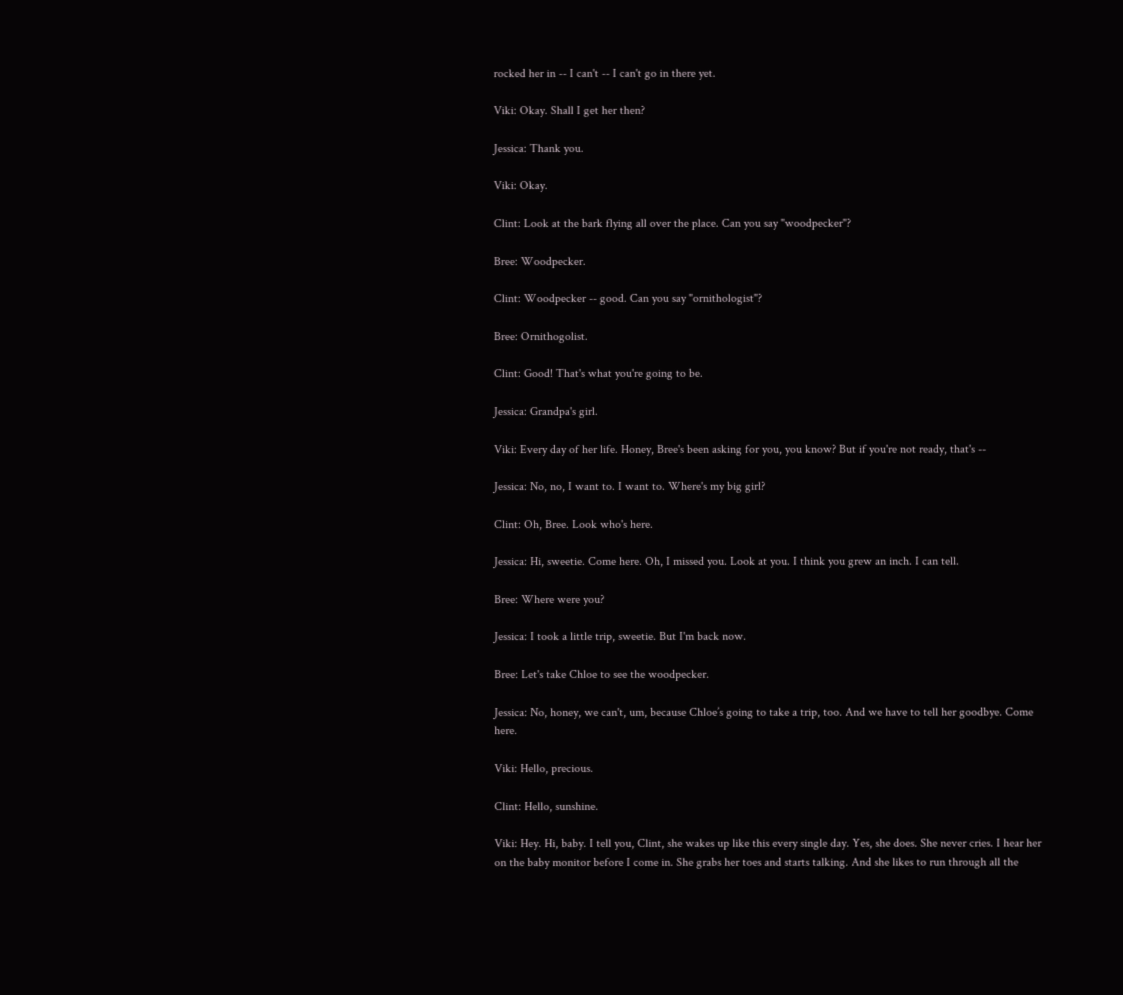rocked her in -- I can't -- I can't go in there yet.

Viki: Okay. Shall I get her then?

Jessica: Thank you.

Viki: Okay.

Clint: Look at the bark flying all over the place. Can you say "woodpecker"?

Bree: Woodpecker.

Clint: Woodpecker -- good. Can you say "ornithologist"?

Bree: Ornithogolist.

Clint: Good! That's what you're going to be.

Jessica: Grandpa's girl.

Viki: Every day of her life. Honey, Bree's been asking for you, you know? But if you're not ready, that's --

Jessica: No, no, I want to. I want to. Where's my big girl?

Clint: Oh, Bree. Look who's here.

Jessica: Hi, sweetie. Come here. Oh, I missed you. Look at you. I think you grew an inch. I can tell.

Bree: Where were you?

Jessica: I took a little trip, sweetie. But I'm back now.

Bree: Let's take Chloe to see the woodpecker.

Jessica: No, honey, we can't, um, because Chloe’s going to take a trip, too. And we have to tell her goodbye. Come here.

Viki: Hello, precious.

Clint: Hello, sunshine.

Viki: Hey. Hi, baby. I tell you, Clint, she wakes up like this every single day. Yes, she does. She never cries. I hear her on the baby monitor before I come in. She grabs her toes and starts talking. And she likes to run through all the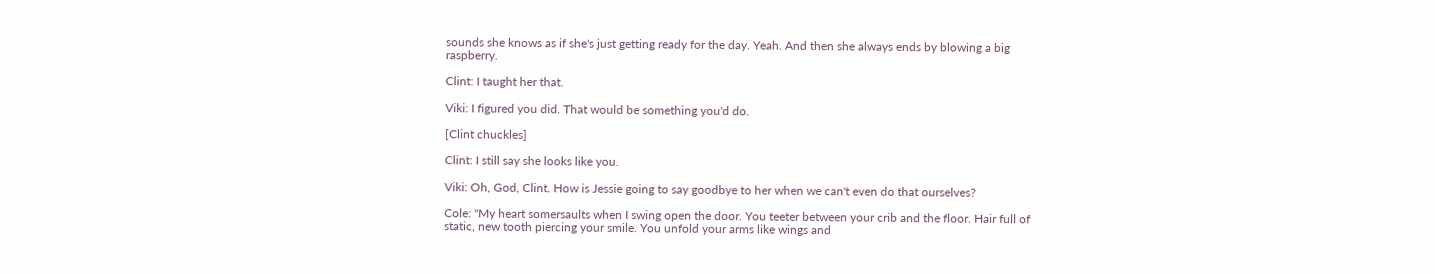sounds she knows as if she's just getting ready for the day. Yeah. And then she always ends by blowing a big raspberry.

Clint: I taught her that.

Viki: I figured you did. That would be something you'd do.

[Clint chuckles]

Clint: I still say she looks like you.

Viki: Oh, God, Clint. How is Jessie going to say goodbye to her when we can't even do that ourselves?

Cole: "My heart somersaults when I swing open the door. You teeter between your crib and the floor. Hair full of static, new tooth piercing your smile. You unfold your arms like wings and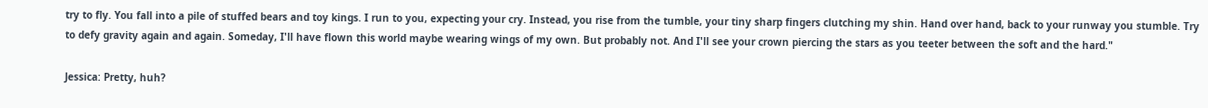try to fly. You fall into a pile of stuffed bears and toy kings. I run to you, expecting your cry. Instead, you rise from the tumble, your tiny sharp fingers clutching my shin. Hand over hand, back to your runway you stumble. Try to defy gravity again and again. Someday, I'll have flown this world maybe wearing wings of my own. But probably not. And I'll see your crown piercing the stars as you teeter between the soft and the hard."

Jessica: Pretty, huh?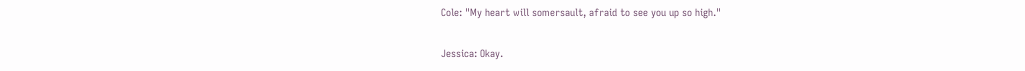Cole: "My heart will somersault, afraid to see you up so high."

Jessica: Okay.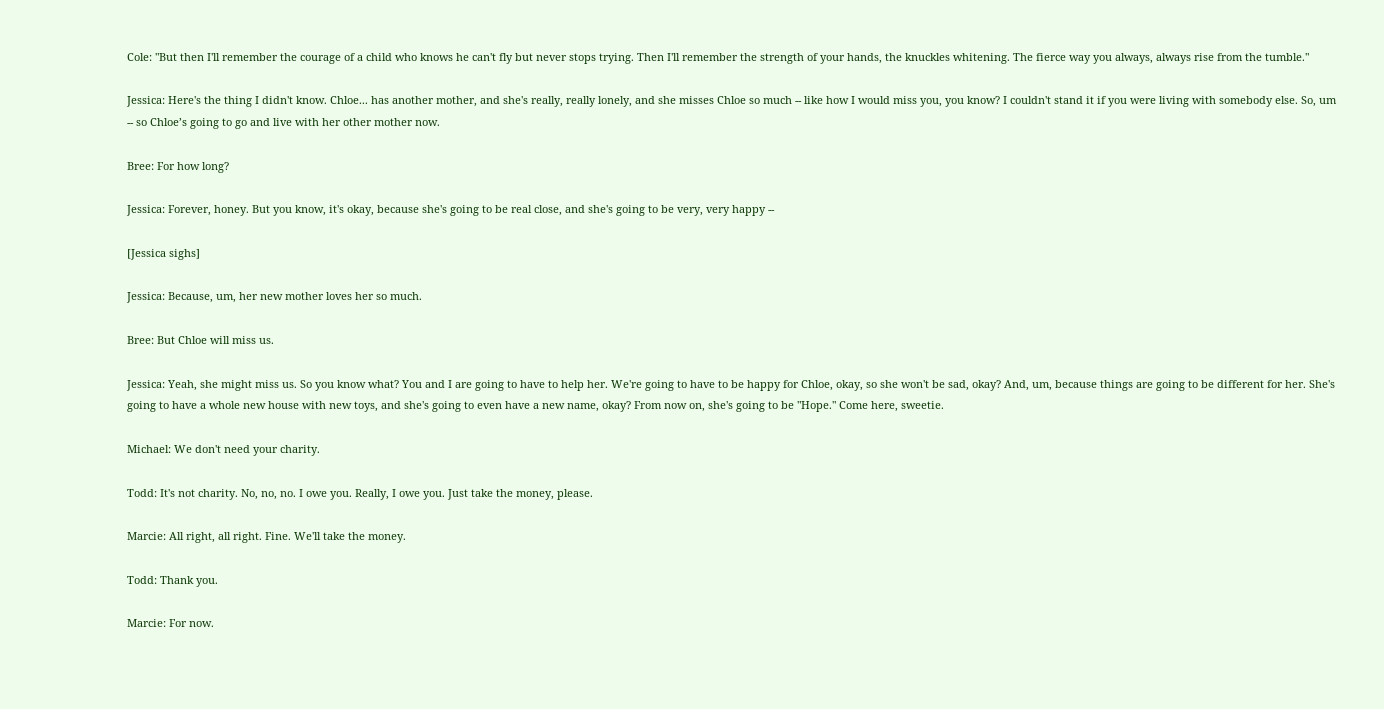Cole: "But then I'll remember the courage of a child who knows he can't fly but never stops trying. Then I'll remember the strength of your hands, the knuckles whitening. The fierce way you always, always rise from the tumble."

Jessica: Here's the thing I didn't know. Chloe... has another mother, and she's really, really lonely, and she misses Chloe so much -- like how I would miss you, you know? I couldn't stand it if you were living with somebody else. So, um -- so Chloe’s going to go and live with her other mother now.

Bree: For how long?

Jessica: Forever, honey. But you know, it's okay, because she's going to be real close, and she's going to be very, very happy --

[Jessica sighs]

Jessica: Because, um, her new mother loves her so much.

Bree: But Chloe will miss us.

Jessica: Yeah, she might miss us. So you know what? You and I are going to have to help her. We're going to have to be happy for Chloe, okay, so she won't be sad, okay? And, um, because things are going to be different for her. She's going to have a whole new house with new toys, and she's going to even have a new name, okay? From now on, she's going to be "Hope." Come here, sweetie.

Michael: We don't need your charity.

Todd: It's not charity. No, no, no. I owe you. Really, I owe you. Just take the money, please.

Marcie: All right, all right. Fine. We'll take the money.

Todd: Thank you.

Marcie: For now.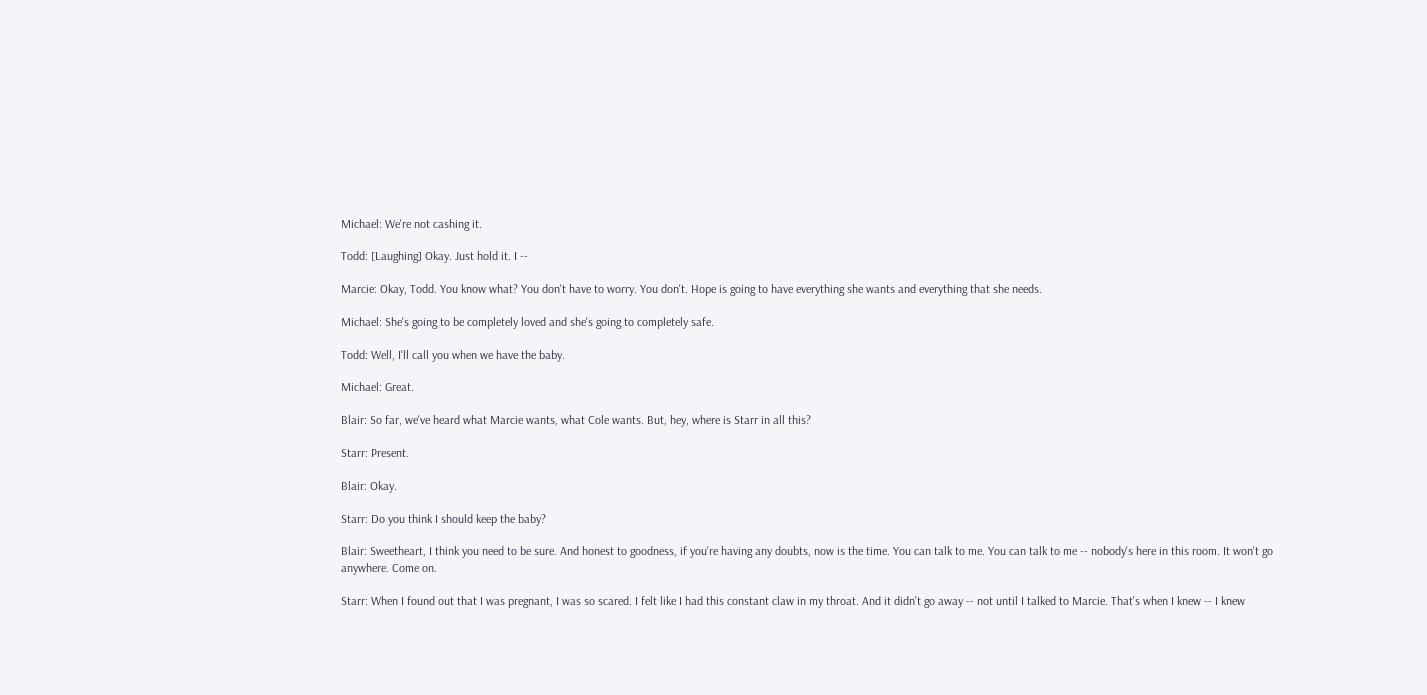Michael: We're not cashing it.

Todd: [Laughing] Okay. Just hold it. I --

Marcie: Okay, Todd. You know what? You don't have to worry. You don't. Hope is going to have everything she wants and everything that she needs.

Michael: She's going to be completely loved and she's going to completely safe.

Todd: Well, I'll call you when we have the baby.

Michael: Great.

Blair: So far, we've heard what Marcie wants, what Cole wants. But, hey, where is Starr in all this?

Starr: Present.

Blair: Okay.

Starr: Do you think I should keep the baby?

Blair: Sweetheart, I think you need to be sure. And honest to goodness, if you're having any doubts, now is the time. You can talk to me. You can talk to me -- nobody's here in this room. It won't go anywhere. Come on.

Starr: When I found out that I was pregnant, I was so scared. I felt like I had this constant claw in my throat. And it didn't go away -- not until I talked to Marcie. That's when I knew -- I knew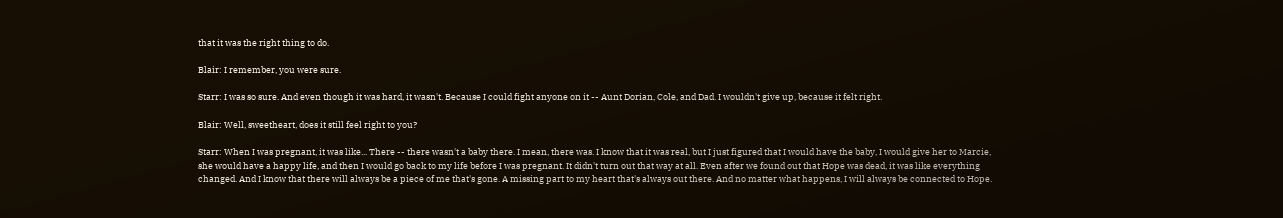that it was the right thing to do.

Blair: I remember, you were sure.

Starr: I was so sure. And even though it was hard, it wasn't. Because I could fight anyone on it -- Aunt Dorian, Cole, and Dad. I wouldn't give up, because it felt right.

Blair: Well, sweetheart, does it still feel right to you?

Starr: When I was pregnant, it was like... There -- there wasn't a baby there. I mean, there was. I know that it was real, but I just figured that I would have the baby, I would give her to Marcie, she would have a happy life, and then I would go back to my life before I was pregnant. It didn't turn out that way at all. Even after we found out that Hope was dead, it was like everything changed. And I know that there will always be a piece of me that's gone. A missing part to my heart that's always out there. And no matter what happens, I will always be connected to Hope.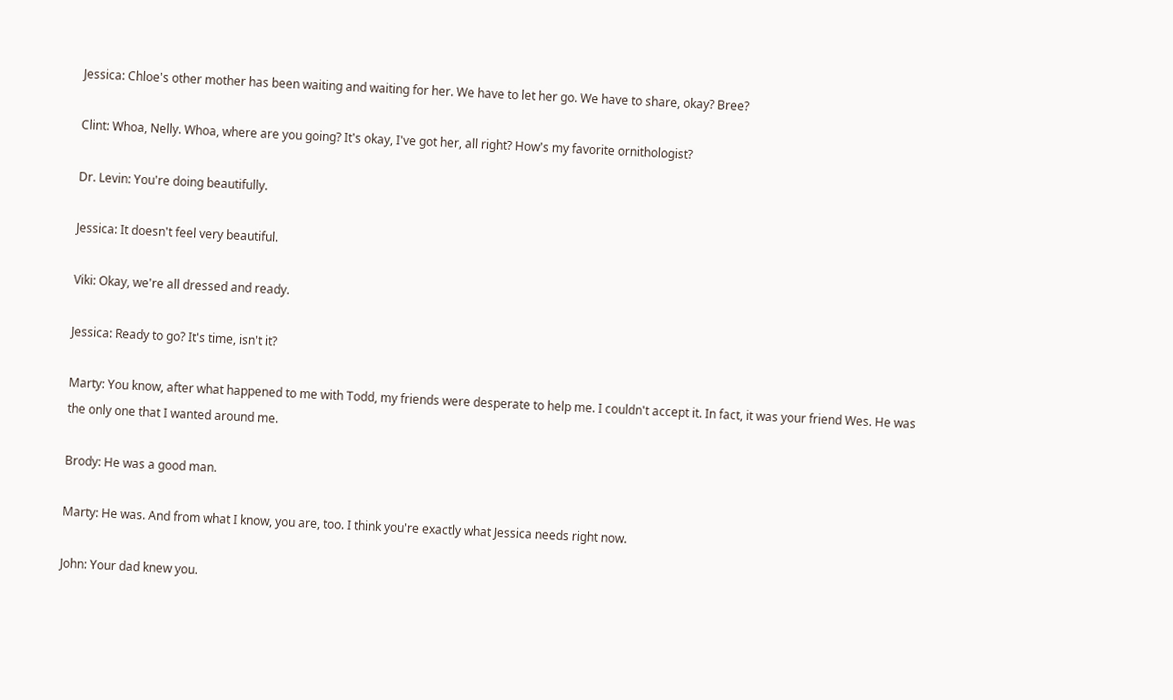Jessica: Chloe's other mother has been waiting and waiting for her. We have to let her go. We have to share, okay? Bree?

Clint: Whoa, Nelly. Whoa, where are you going? It's okay, I've got her, all right? How's my favorite ornithologist?

Dr. Levin: You're doing beautifully.

Jessica: It doesn't feel very beautiful.

Viki: Okay, we're all dressed and ready.

Jessica: Ready to go? It's time, isn't it?

Marty: You know, after what happened to me with Todd, my friends were desperate to help me. I couldn't accept it. In fact, it was your friend Wes. He was the only one that I wanted around me.

Brody: He was a good man.

Marty: He was. And from what I know, you are, too. I think you're exactly what Jessica needs right now.

John: Your dad knew you.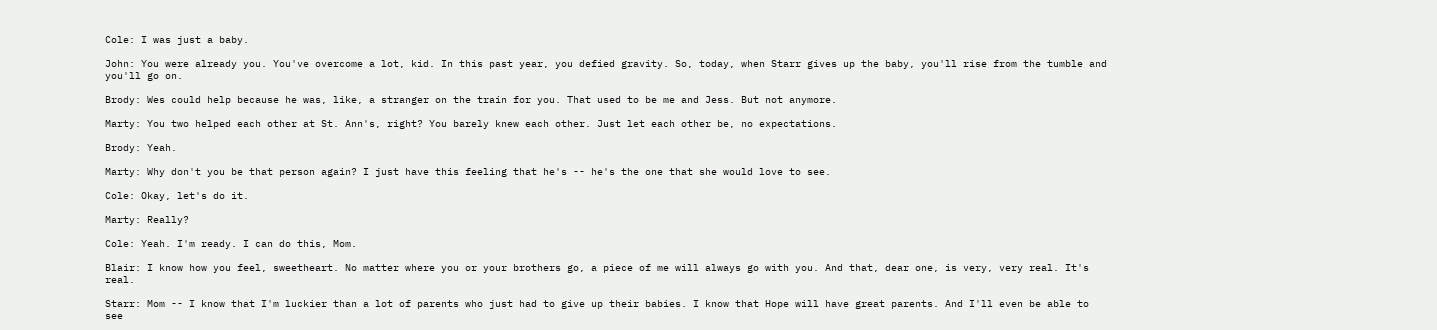Cole: I was just a baby.

John: You were already you. You've overcome a lot, kid. In this past year, you defied gravity. So, today, when Starr gives up the baby, you'll rise from the tumble and you'll go on.

Brody: Wes could help because he was, like, a stranger on the train for you. That used to be me and Jess. But not anymore.

Marty: You two helped each other at St. Ann's, right? You barely knew each other. Just let each other be, no expectations.

Brody: Yeah.

Marty: Why don't you be that person again? I just have this feeling that he's -- he's the one that she would love to see.

Cole: Okay, let's do it.

Marty: Really?

Cole: Yeah. I'm ready. I can do this, Mom.

Blair: I know how you feel, sweetheart. No matter where you or your brothers go, a piece of me will always go with you. And that, dear one, is very, very real. It's real.

Starr: Mom -- I know that I'm luckier than a lot of parents who just had to give up their babies. I know that Hope will have great parents. And I'll even be able to see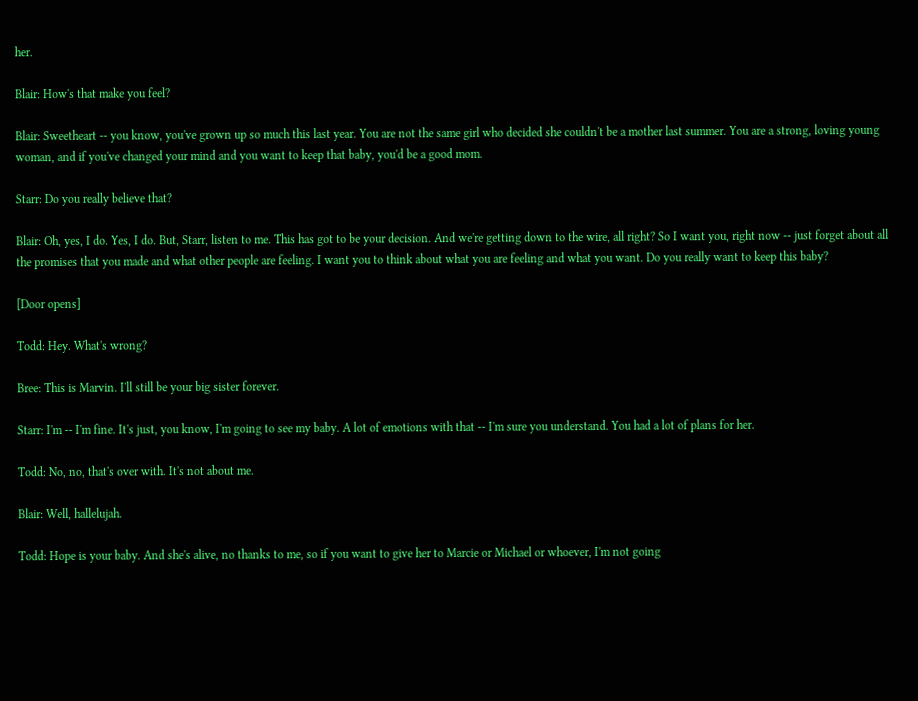her.

Blair: How's that make you feel?

Blair: Sweetheart -- you know, you've grown up so much this last year. You are not the same girl who decided she couldn't be a mother last summer. You are a strong, loving young woman, and if you've changed your mind and you want to keep that baby, you'd be a good mom.

Starr: Do you really believe that?

Blair: Oh, yes, I do. Yes, I do. But, Starr, listen to me. This has got to be your decision. And we're getting down to the wire, all right? So I want you, right now -- just forget about all the promises that you made and what other people are feeling. I want you to think about what you are feeling and what you want. Do you really want to keep this baby?

[Door opens]

Todd: Hey. What's wrong?

Bree: This is Marvin. I'll still be your big sister forever.

Starr: I'm -- I'm fine. It's just, you know, I'm going to see my baby. A lot of emotions with that -- I'm sure you understand. You had a lot of plans for her.

Todd: No, no, that's over with. It's not about me.

Blair: Well, hallelujah.

Todd: Hope is your baby. And she's alive, no thanks to me, so if you want to give her to Marcie or Michael or whoever, I'm not going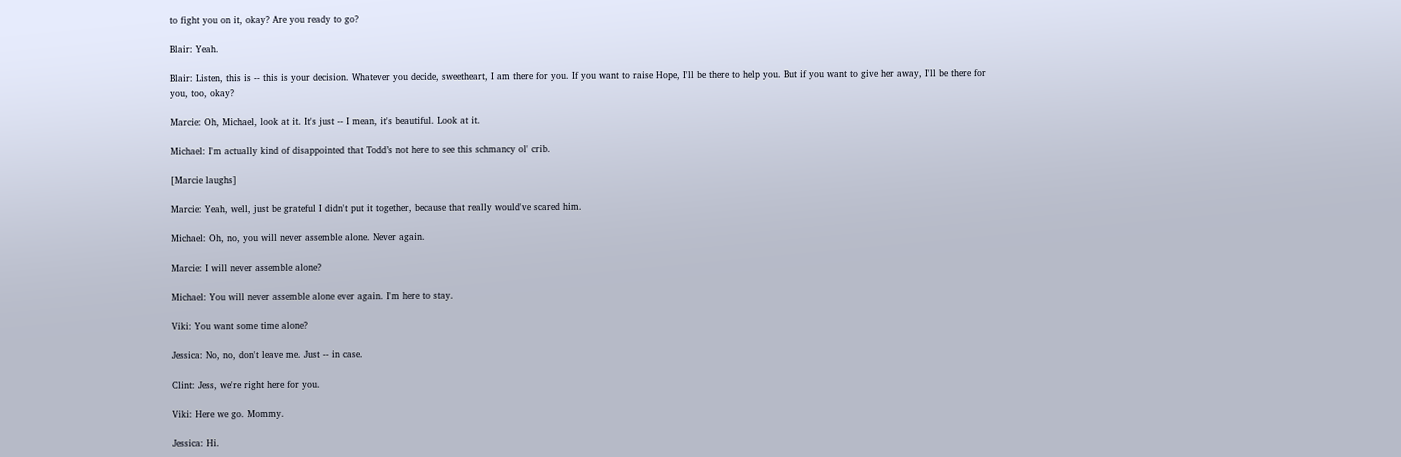to fight you on it, okay? Are you ready to go?

Blair: Yeah.

Blair: Listen, this is -- this is your decision. Whatever you decide, sweetheart, I am there for you. If you want to raise Hope, I'll be there to help you. But if you want to give her away, I'll be there for you, too, okay?

Marcie: Oh, Michael, look at it. It's just -- I mean, it's beautiful. Look at it.

Michael: I'm actually kind of disappointed that Todd’s not here to see this schmancy ol' crib.

[Marcie laughs]

Marcie: Yeah, well, just be grateful I didn't put it together, because that really would've scared him.

Michael: Oh, no, you will never assemble alone. Never again.

Marcie: I will never assemble alone?

Michael: You will never assemble alone ever again. I'm here to stay.

Viki: You want some time alone?

Jessica: No, no, don't leave me. Just -- in case.

Clint: Jess, we're right here for you.

Viki: Here we go. Mommy.

Jessica: Hi.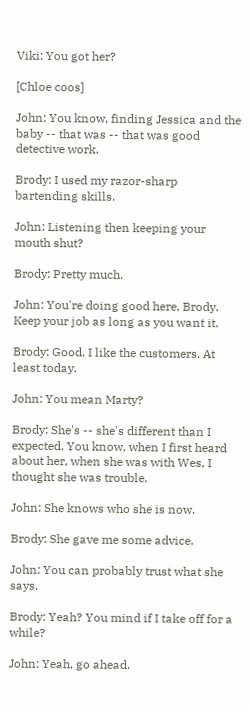Viki: You got her?

[Chloe coos]

John: You know, finding Jessica and the baby -- that was -- that was good detective work.

Brody: I used my razor-sharp bartending skills.

John: Listening then keeping your mouth shut?

Brody: Pretty much.

John: You're doing good here, Brody. Keep your job as long as you want it.

Brody: Good. I like the customers. At least today.

John: You mean Marty?

Brody: She's -- she's different than I expected. You know, when I first heard about her, when she was with Wes, I thought she was trouble.

John: She knows who she is now.

Brody: She gave me some advice.

John: You can probably trust what she says.

Brody: Yeah? You mind if I take off for a while?

John: Yeah, go ahead.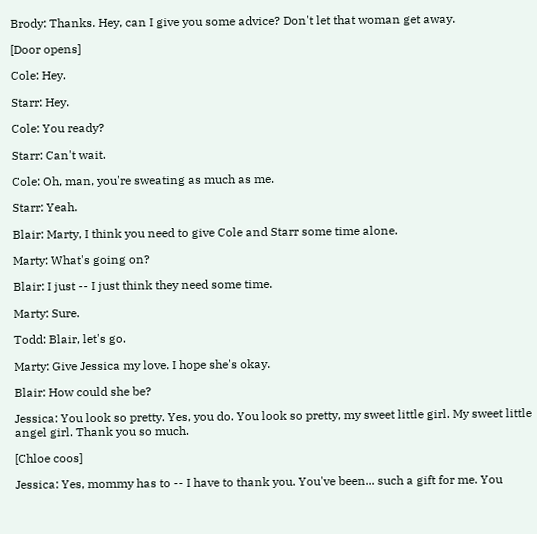Brody: Thanks. Hey, can I give you some advice? Don't let that woman get away.

[Door opens]

Cole: Hey.

Starr: Hey.

Cole: You ready?

Starr: Can't wait.

Cole: Oh, man, you're sweating as much as me.

Starr: Yeah.

Blair: Marty, I think you need to give Cole and Starr some time alone.

Marty: What's going on?

Blair: I just -- I just think they need some time.

Marty: Sure.

Todd: Blair, let's go.

Marty: Give Jessica my love. I hope she's okay.

Blair: How could she be?

Jessica: You look so pretty. Yes, you do. You look so pretty, my sweet little girl. My sweet little angel girl. Thank you so much.

[Chloe coos]

Jessica: Yes, mommy has to -- I have to thank you. You've been... such a gift for me. You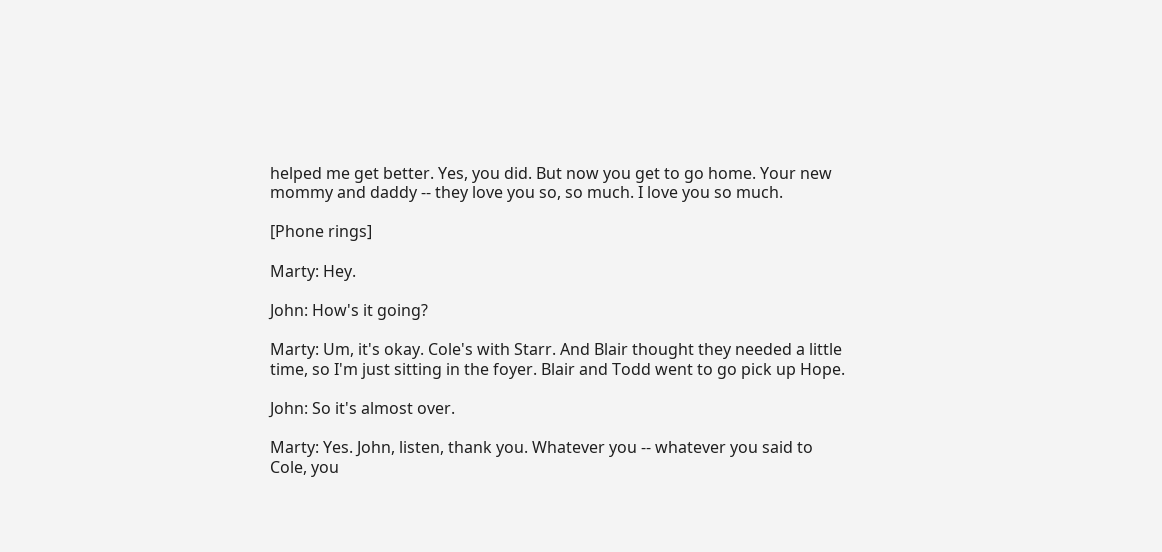helped me get better. Yes, you did. But now you get to go home. Your new mommy and daddy -- they love you so, so much. I love you so much.

[Phone rings]

Marty: Hey.

John: How's it going?

Marty: Um, it's okay. Cole's with Starr. And Blair thought they needed a little time, so I'm just sitting in the foyer. Blair and Todd went to go pick up Hope.

John: So it's almost over.

Marty: Yes. John, listen, thank you. Whatever you -- whatever you said to Cole, you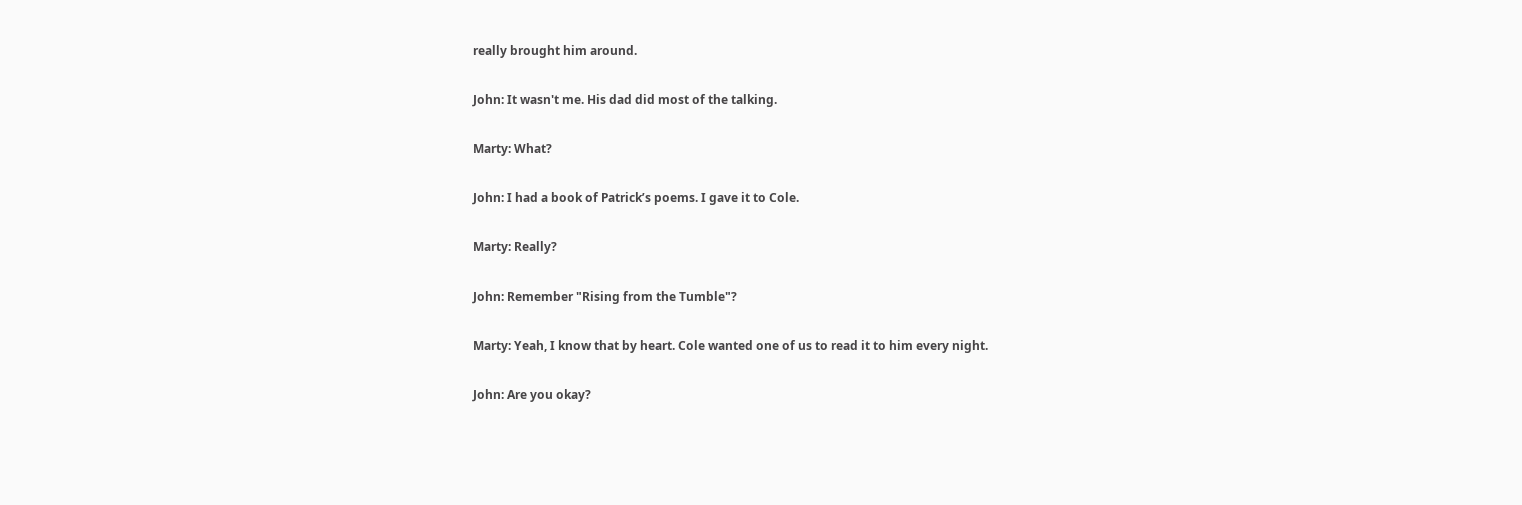really brought him around.

John: It wasn't me. His dad did most of the talking.

Marty: What?

John: I had a book of Patrick’s poems. I gave it to Cole.

Marty: Really?

John: Remember "Rising from the Tumble"?

Marty: Yeah, I know that by heart. Cole wanted one of us to read it to him every night.

John: Are you okay?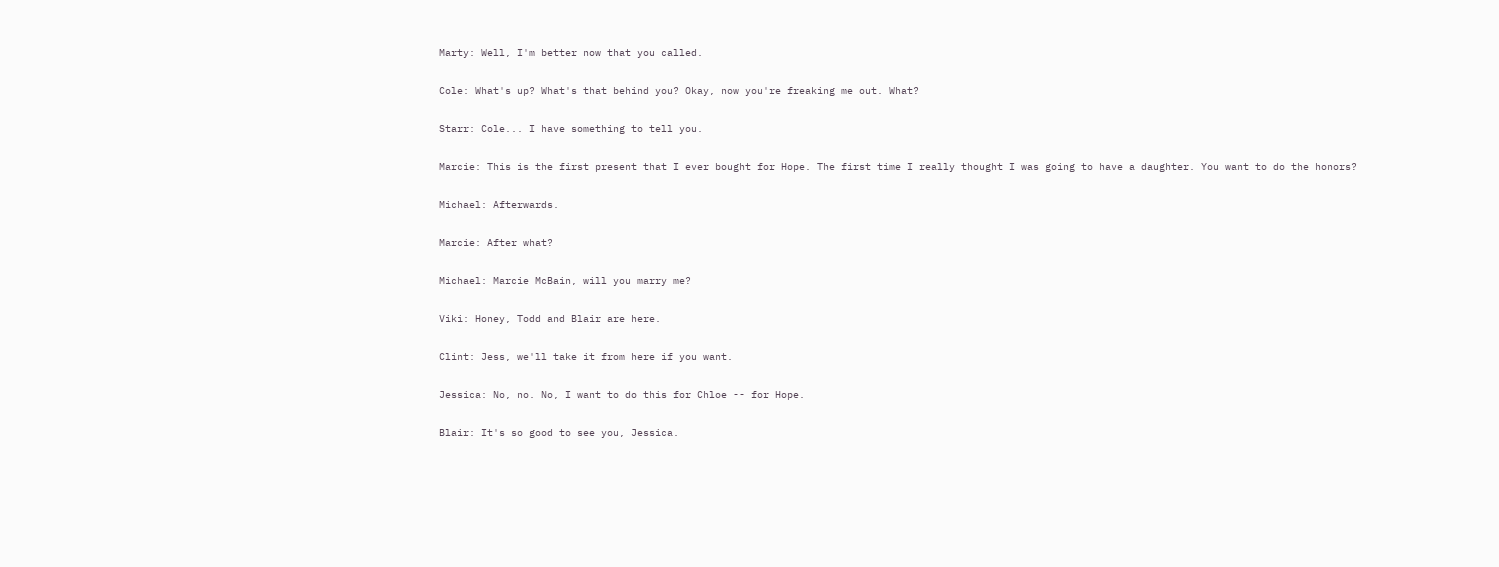Marty: Well, I'm better now that you called.

Cole: What's up? What's that behind you? Okay, now you're freaking me out. What?

Starr: Cole... I have something to tell you.

Marcie: This is the first present that I ever bought for Hope. The first time I really thought I was going to have a daughter. You want to do the honors?

Michael: Afterwards.

Marcie: After what?

Michael: Marcie McBain, will you marry me?

Viki: Honey, Todd and Blair are here.

Clint: Jess, we'll take it from here if you want.

Jessica: No, no. No, I want to do this for Chloe -- for Hope.

Blair: It's so good to see you, Jessica.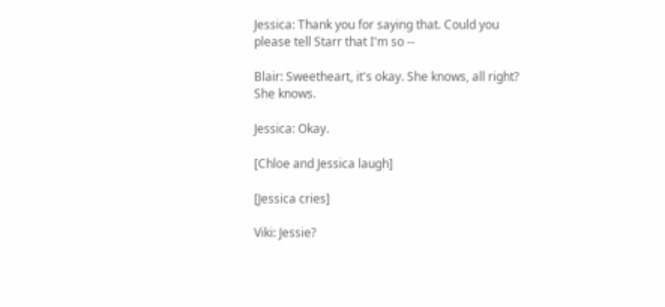Jessica: Thank you for saying that. Could you please tell Starr that I'm so --

Blair: Sweetheart, it's okay. She knows, all right? She knows.

Jessica: Okay.

[Chloe and Jessica laugh]

[Jessica cries]

Viki: Jessie?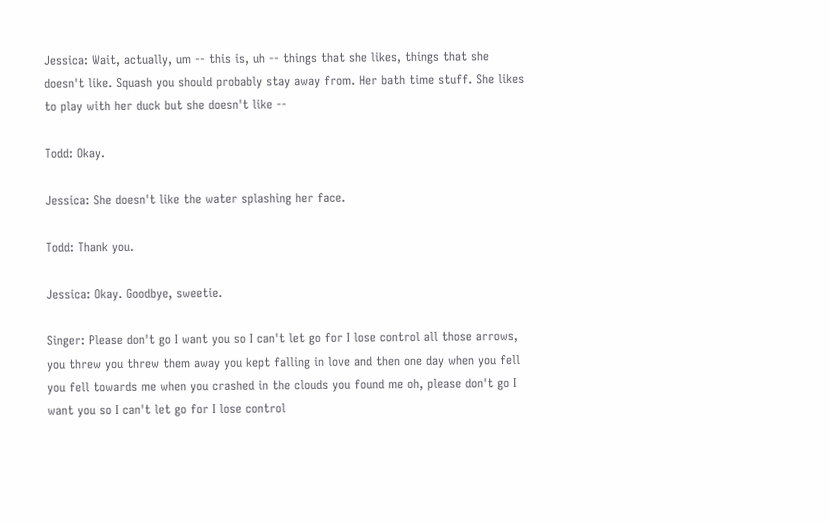Jessica: Wait, actually, um -- this is, uh -- things that she likes, things that she doesn't like. Squash you should probably stay away from. Her bath time stuff. She likes to play with her duck but she doesn't like --

Todd: Okay.

Jessica: She doesn't like the water splashing her face.

Todd: Thank you.

Jessica: Okay. Goodbye, sweetie.

Singer: Please don't go I want you so I can't let go for I lose control all those arrows, you threw you threw them away you kept falling in love and then one day when you fell you fell towards me when you crashed in the clouds you found me oh, please don't go I want you so I can't let go for I lose control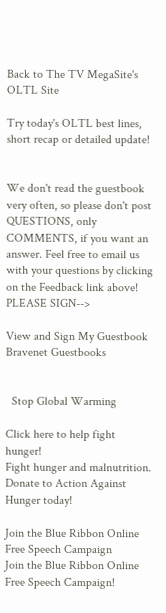Back to The TV MegaSite's OLTL Site

Try today's OLTL best lines, short recap or detailed update!


We don't read the guestbook very often, so please don't post QUESTIONS, only COMMENTS, if you want an answer. Feel free to email us with your questions by clicking on the Feedback link above! PLEASE SIGN-->

View and Sign My Guestbook Bravenet Guestbooks


  Stop Global Warming

Click here to help fight hunger!
Fight hunger and malnutrition.
Donate to Action Against Hunger today!

Join the Blue Ribbon Online Free Speech Campaign
Join the Blue Ribbon Online Free Speech Campaign!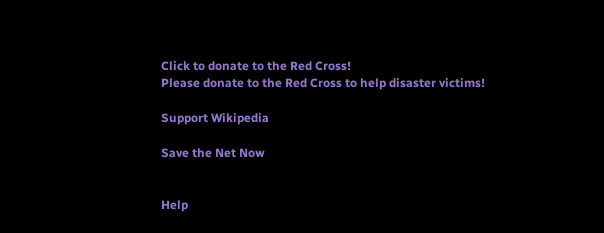Click to donate to the Red Cross!
Please donate to the Red Cross to help disaster victims!

Support Wikipedia

Save the Net Now


Help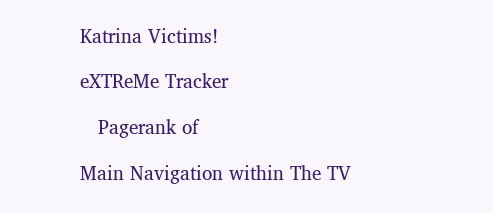Katrina Victims!

eXTReMe Tracker

   Pagerank of

Main Navigation within The TV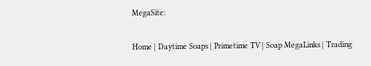MegaSite:

Home | Daytime Soaps | Primetime TV | Soap MegaLinks | Trading